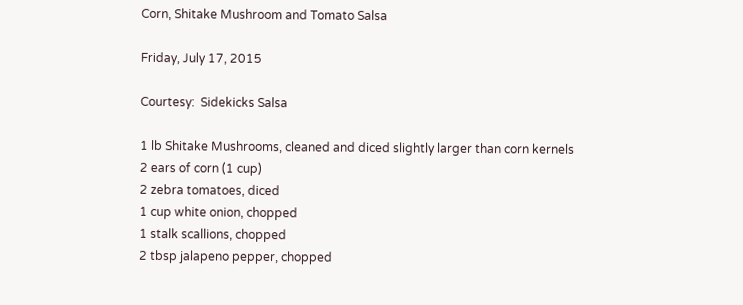Corn, Shitake Mushroom and Tomato Salsa

Friday, July 17, 2015

Courtesy:  Sidekicks Salsa

1 lb Shitake Mushrooms, cleaned and diced slightly larger than corn kernels
2 ears of corn (1 cup)
2 zebra tomatoes, diced
1 cup white onion, chopped
1 stalk scallions, chopped
2 tbsp jalapeno pepper, chopped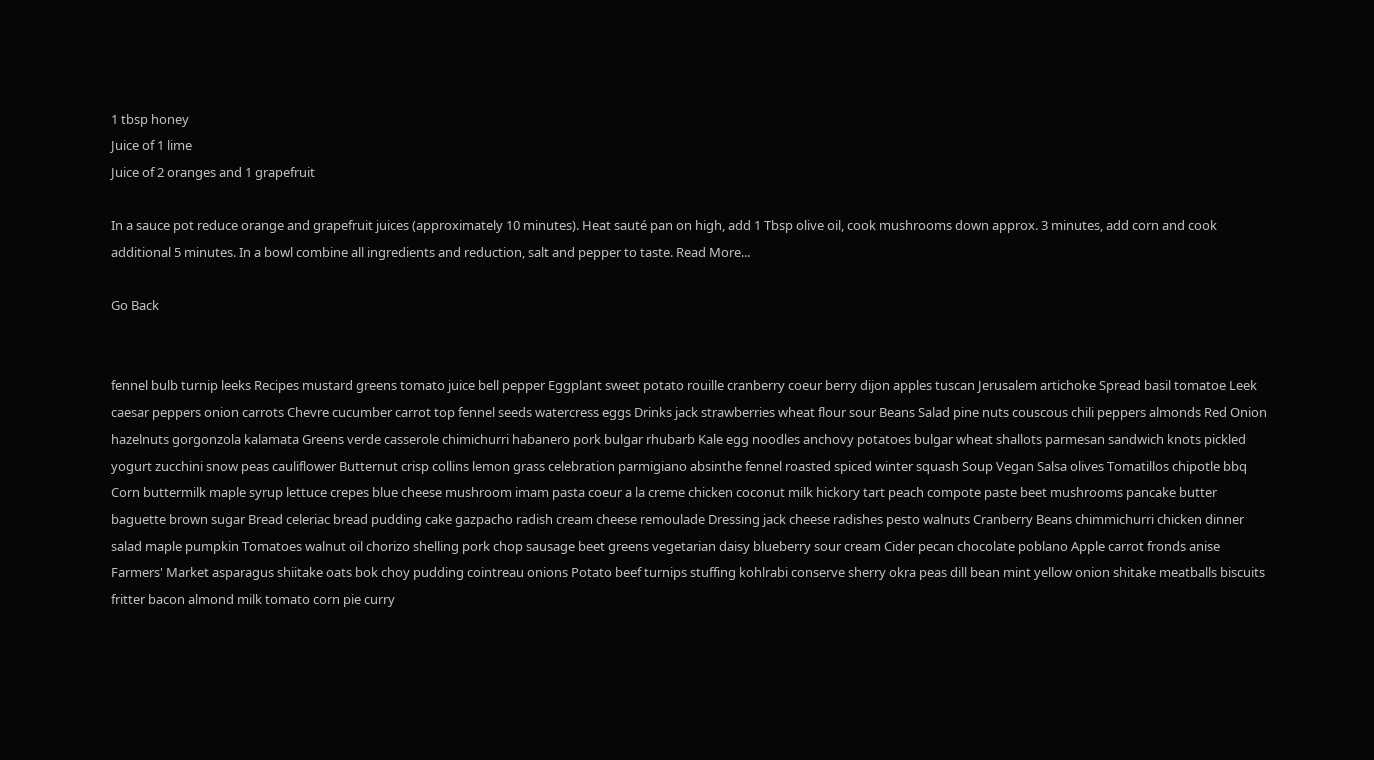1 tbsp honey
Juice of 1 lime
Juice of 2 oranges and 1 grapefruit

In a sauce pot reduce orange and grapefruit juices (approximately 10 minutes). Heat sauté pan on high, add 1 Tbsp olive oil, cook mushrooms down approx. 3 minutes, add corn and cook additional 5 minutes. In a bowl combine all ingredients and reduction, salt and pepper to taste. Read More...

Go Back


fennel bulb turnip leeks Recipes mustard greens tomato juice bell pepper Eggplant sweet potato rouille cranberry coeur berry dijon apples tuscan Jerusalem artichoke Spread basil tomatoe Leek caesar peppers onion carrots Chevre cucumber carrot top fennel seeds watercress eggs Drinks jack strawberries wheat flour sour Beans Salad pine nuts couscous chili peppers almonds Red Onion hazelnuts gorgonzola kalamata Greens verde casserole chimichurri habanero pork bulgar rhubarb Kale egg noodles anchovy potatoes bulgar wheat shallots parmesan sandwich knots pickled yogurt zucchini snow peas cauliflower Butternut crisp collins lemon grass celebration parmigiano absinthe fennel roasted spiced winter squash Soup Vegan Salsa olives Tomatillos chipotle bbq Corn buttermilk maple syrup lettuce crepes blue cheese mushroom imam pasta coeur a la creme chicken coconut milk hickory tart peach compote paste beet mushrooms pancake butter baguette brown sugar Bread celeriac bread pudding cake gazpacho radish cream cheese remoulade Dressing jack cheese radishes pesto walnuts Cranberry Beans chimmichurri chicken dinner salad maple pumpkin Tomatoes walnut oil chorizo shelling pork chop sausage beet greens vegetarian daisy blueberry sour cream Cider pecan chocolate poblano Apple carrot fronds anise Farmers' Market asparagus shiitake oats bok choy pudding cointreau onions Potato beef turnips stuffing kohlrabi conserve sherry okra peas dill bean mint yellow onion shitake meatballs biscuits fritter bacon almond milk tomato corn pie curry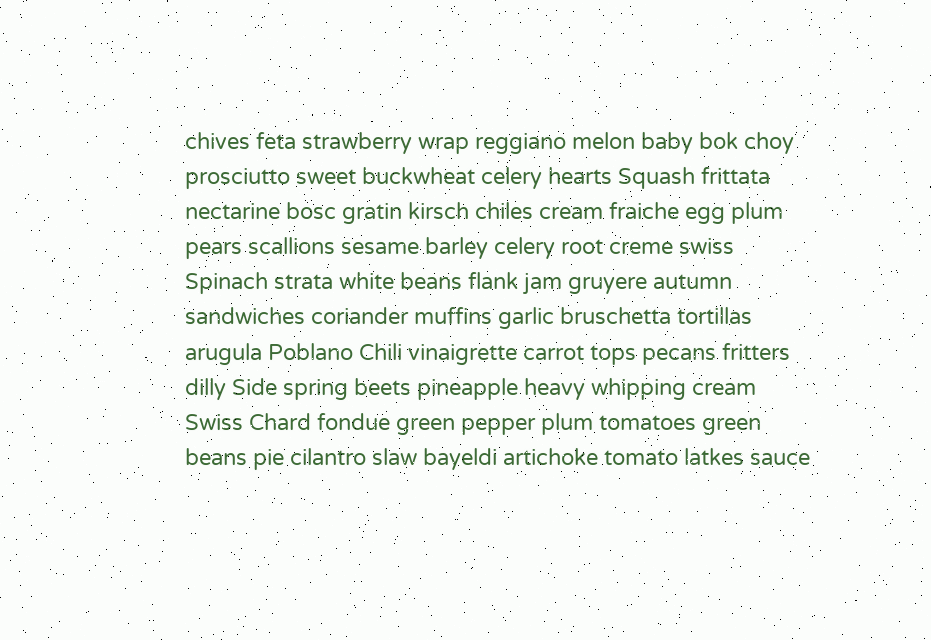chives feta strawberry wrap reggiano melon baby bok choy prosciutto sweet buckwheat celery hearts Squash frittata nectarine bosc gratin kirsch chiles cream fraiche egg plum pears scallions sesame barley celery root creme swiss Spinach strata white beans flank jam gruyere autumn sandwiches coriander muffins garlic bruschetta tortillas arugula Poblano Chili vinaigrette carrot tops pecans fritters dilly Side spring beets pineapple heavy whipping cream Swiss Chard fondue green pepper plum tomatoes green beans pie cilantro slaw bayeldi artichoke tomato latkes sauce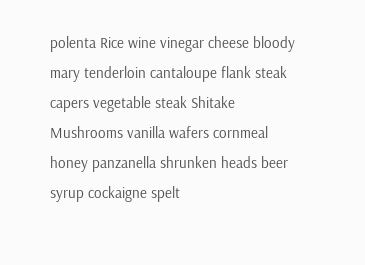polenta Rice wine vinegar cheese bloody mary tenderloin cantaloupe flank steak capers vegetable steak Shitake Mushrooms vanilla wafers cornmeal honey panzanella shrunken heads beer syrup cockaigne spelt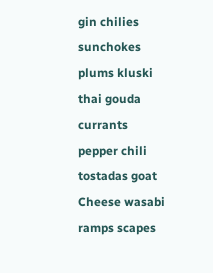gin chilies sunchokes plums kluski thai gouda currants pepper chili tostadas goat Cheese wasabi ramps scapes